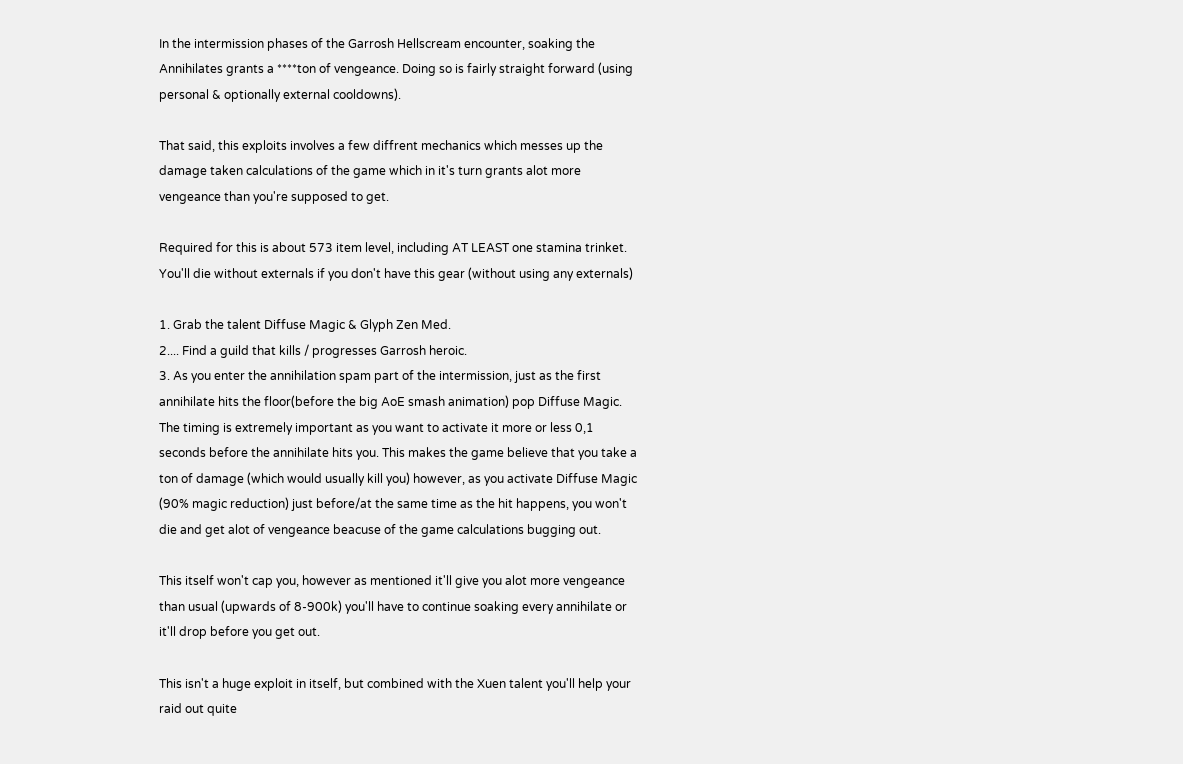In the intermission phases of the Garrosh Hellscream encounter, soaking the Annihilates grants a ****ton of vengeance. Doing so is fairly straight forward (using personal & optionally external cooldowns).

That said, this exploits involves a few diffrent mechanics which messes up the damage taken calculations of the game which in it's turn grants alot more vengeance than you're supposed to get.

Required for this is about 573 item level, including AT LEAST one stamina trinket. You'll die without externals if you don't have this gear (without using any externals)

1. Grab the talent Diffuse Magic & Glyph Zen Med.
2.... Find a guild that kills / progresses Garrosh heroic.
3. As you enter the annihilation spam part of the intermission, just as the first annihilate hits the floor(before the big AoE smash animation) pop Diffuse Magic. The timing is extremely important as you want to activate it more or less 0,1 seconds before the annihilate hits you. This makes the game believe that you take a ton of damage (which would usually kill you) however, as you activate Diffuse Magic (90% magic reduction) just before/at the same time as the hit happens, you won't die and get alot of vengeance beacuse of the game calculations bugging out.

This itself won't cap you, however as mentioned it'll give you alot more vengeance than usual (upwards of 8-900k) you'll have to continue soaking every annihilate or it'll drop before you get out.

This isn't a huge exploit in itself, but combined with the Xuen talent you'll help your raid out quite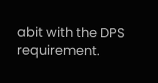abit with the DPS requirement.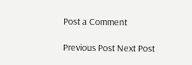Post a Comment

Previous Post Next Post